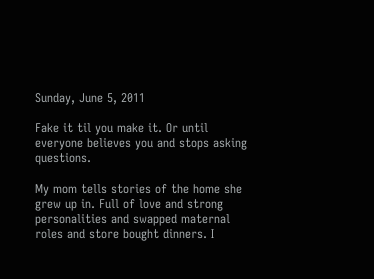Sunday, June 5, 2011

Fake it til you make it. Or until everyone believes you and stops asking questions.

My mom tells stories of the home she grew up in. Full of love and strong personalities and swapped maternal roles and store bought dinners. I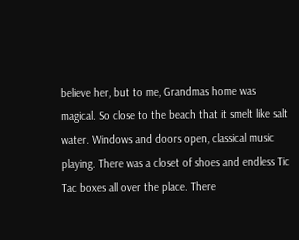believe her, but to me, Grandmas home was magical. So close to the beach that it smelt like salt water. Windows and doors open, classical music playing. There was a closet of shoes and endless Tic Tac boxes all over the place. There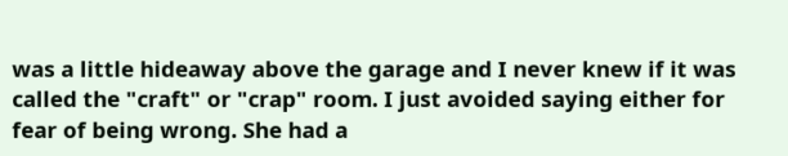was a little hideaway above the garage and I never knew if it was called the "craft" or "crap" room. I just avoided saying either for fear of being wrong. She had a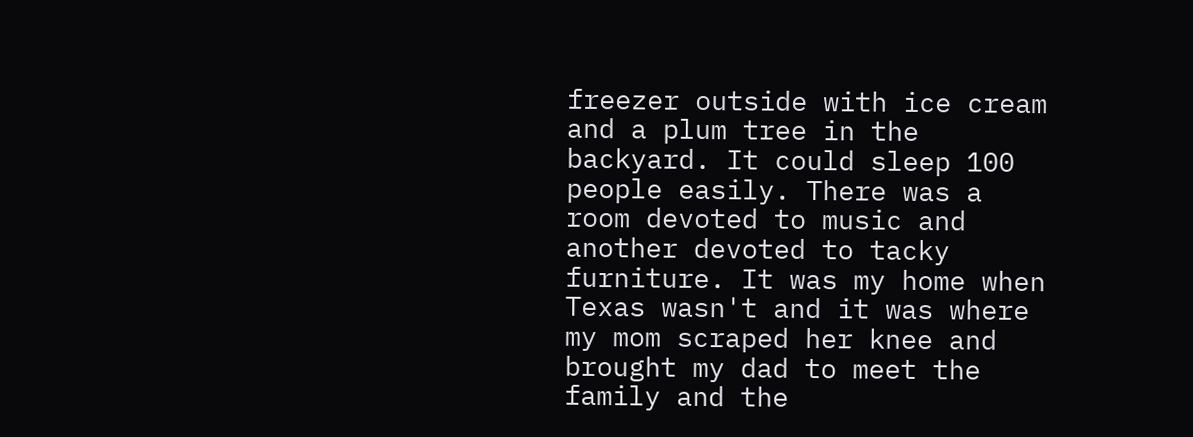freezer outside with ice cream and a plum tree in the backyard. It could sleep 100 people easily. There was a room devoted to music and another devoted to tacky furniture. It was my home when Texas wasn't and it was where my mom scraped her knee and brought my dad to meet the family and the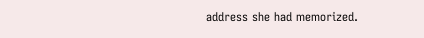address she had memorized.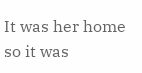It was her home so it was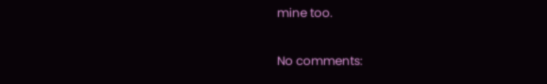mine too.

No comments: